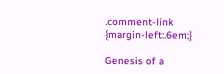.comment-link {margin-left:.6em;}

Genesis of a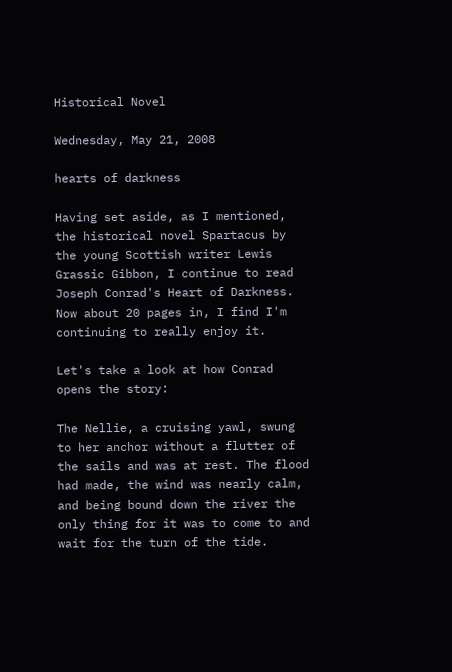Historical Novel

Wednesday, May 21, 2008

hearts of darkness

Having set aside, as I mentioned, the historical novel Spartacus by the young Scottish writer Lewis Grassic Gibbon, I continue to read Joseph Conrad's Heart of Darkness. Now about 20 pages in, I find I'm continuing to really enjoy it.

Let's take a look at how Conrad opens the story:

The Nellie, a cruising yawl, swung to her anchor without a flutter of the sails and was at rest. The flood had made, the wind was nearly calm, and being bound down the river the only thing for it was to come to and wait for the turn of the tide.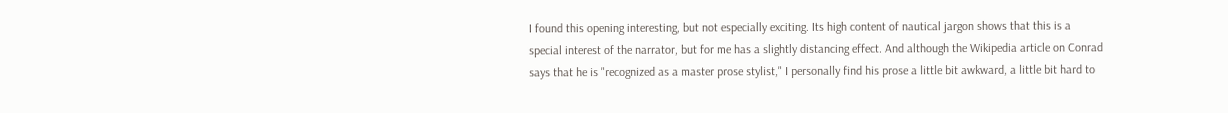I found this opening interesting, but not especially exciting. Its high content of nautical jargon shows that this is a special interest of the narrator, but for me has a slightly distancing effect. And although the Wikipedia article on Conrad says that he is "recognized as a master prose stylist," I personally find his prose a little bit awkward, a little bit hard to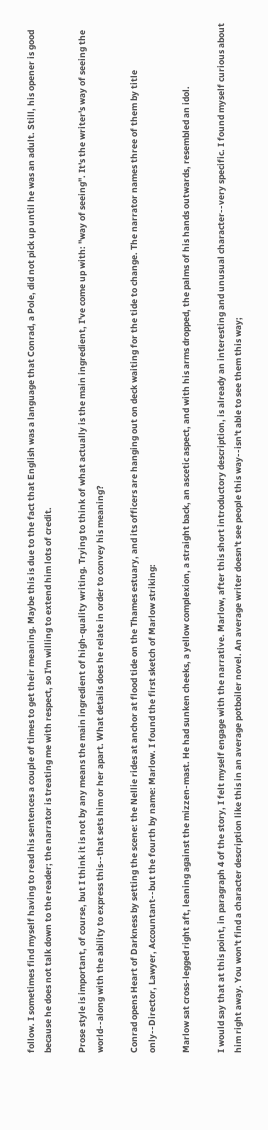follow. I sometimes find myself having to read his sentences a couple of times to get their meaning. Maybe this is due to the fact that English was a language that Conrad, a Pole, did not pick up until he was an adult. Still, his opener is good because he does not talk down to the reader; the narrator is treating me with respect, so I'm willing to extend him lots of credit.

Prose style is important, of course, but I think it is not by any means the main ingredient of high-quality writing. Trying to think of what actually is the main ingredient, I've come up with: "way of seeing". It's the writer's way of seeing the world--along with the ability to express this--that sets him or her apart. What details does he relate in order to convey his meaning?

Conrad opens Heart of Darkness by setting the scene: the Nellie rides at anchor at flood tide on the Thames estuary, and its officers are hanging out on deck waiting for the tide to change. The narrator names three of them by title only--Director, Lawyer, Accountant--but the fourth by name: Marlow. I found the first sketch of Marlow striking:

Marlow sat cross-legged right aft, leaning against the mizzen-mast. He had sunken cheeks, a yellow complexion, a straight back, an ascetic aspect, and with his arms dropped, the palms of his hands outwards, resembled an idol.

I would say that at this point, in paragraph 4 of the story, I felt myself engage with the narrative. Marlow, after this short introductory description, is already an interesting and unusual character--very specific. I found myself curious about him right away. You won't find a character description like this in an average potboiler novel. An average writer doesn't see people this way--isn't able to see them this way;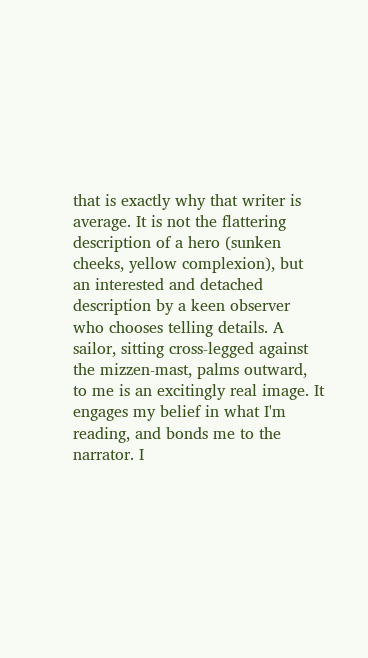that is exactly why that writer is average. It is not the flattering description of a hero (sunken cheeks, yellow complexion), but an interested and detached description by a keen observer who chooses telling details. A sailor, sitting cross-legged against the mizzen-mast, palms outward, to me is an excitingly real image. It engages my belief in what I'm reading, and bonds me to the narrator. I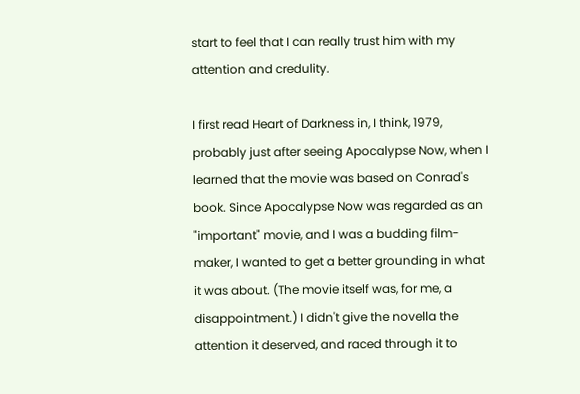start to feel that I can really trust him with my attention and credulity.

I first read Heart of Darkness in, I think, 1979, probably just after seeing Apocalypse Now, when I learned that the movie was based on Conrad's book. Since Apocalypse Now was regarded as an "important" movie, and I was a budding film-maker, I wanted to get a better grounding in what it was about. (The movie itself was, for me, a disappointment.) I didn't give the novella the attention it deserved, and raced through it to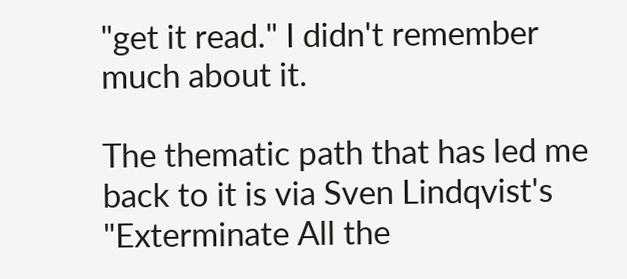"get it read." I didn't remember much about it.

The thematic path that has led me back to it is via Sven Lindqvist's "Exterminate All the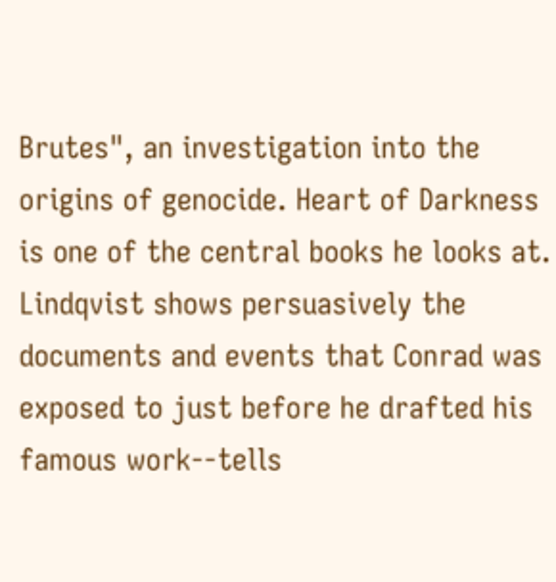Brutes", an investigation into the origins of genocide. Heart of Darkness is one of the central books he looks at. Lindqvist shows persuasively the documents and events that Conrad was exposed to just before he drafted his famous work--tells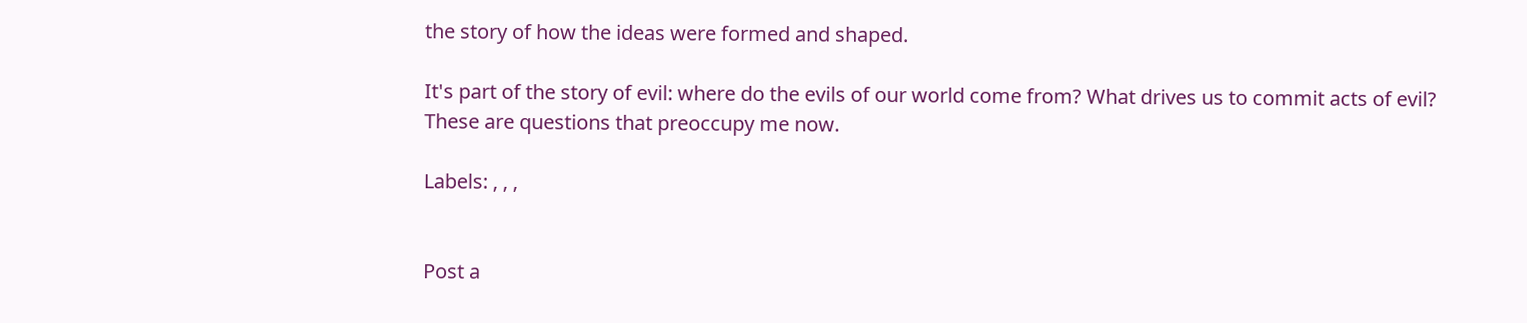the story of how the ideas were formed and shaped.

It's part of the story of evil: where do the evils of our world come from? What drives us to commit acts of evil? These are questions that preoccupy me now.

Labels: , , ,


Post a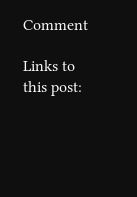Comment

Links to this post: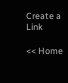Create a Link

<< Home